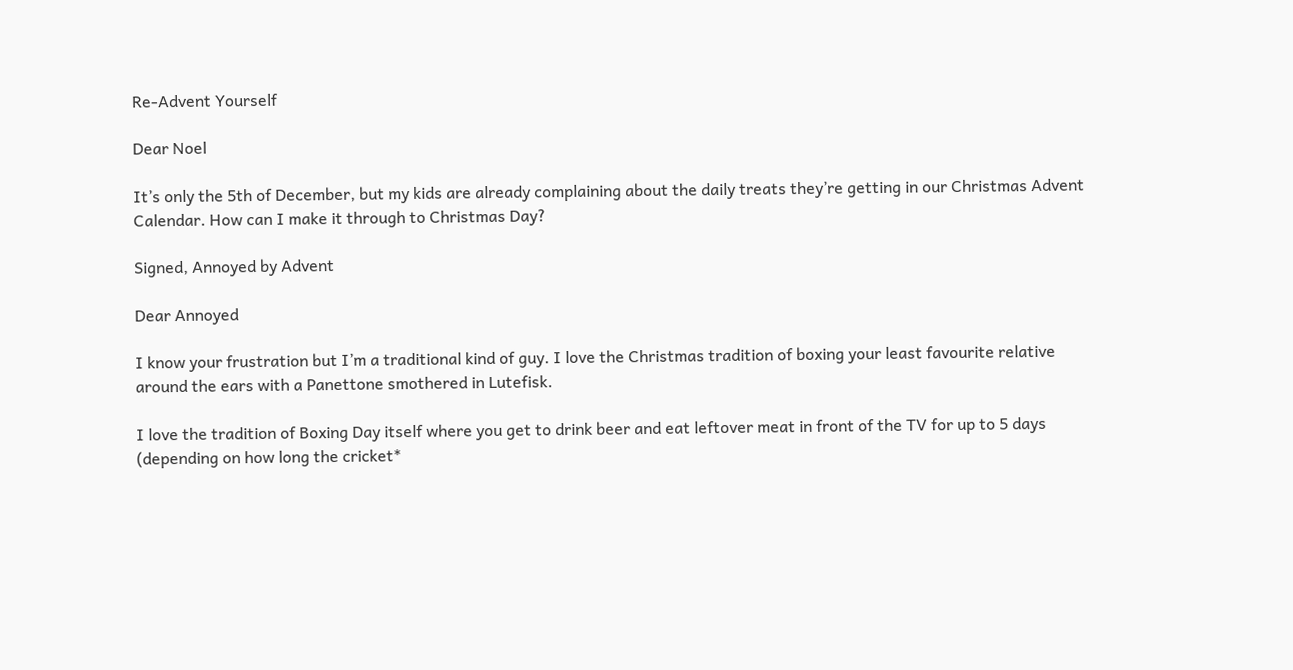Re-Advent Yourself

Dear Noel

It’s only the 5th of December, but my kids are already complaining about the daily treats they’re getting in our Christmas Advent Calendar. How can I make it through to Christmas Day?

Signed, Annoyed by Advent

Dear Annoyed

I know your frustration but I’m a traditional kind of guy. I love the Christmas tradition of boxing your least favourite relative around the ears with a Panettone smothered in Lutefisk.

I love the tradition of Boxing Day itself where you get to drink beer and eat leftover meat in front of the TV for up to 5 days (depending on how long the cricket*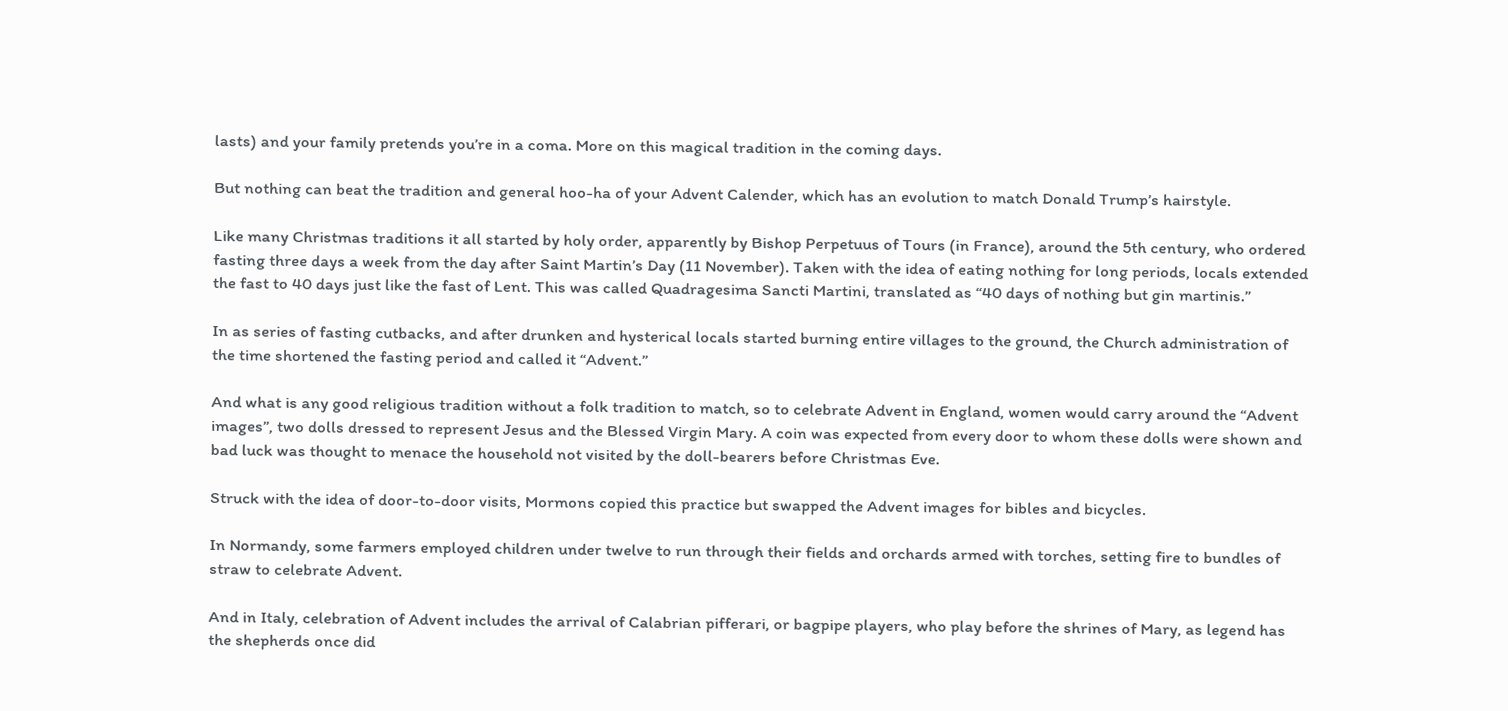lasts) and your family pretends you’re in a coma. More on this magical tradition in the coming days.

But nothing can beat the tradition and general hoo-ha of your Advent Calender, which has an evolution to match Donald Trump’s hairstyle.

Like many Christmas traditions it all started by holy order, apparently by Bishop Perpetuus of Tours (in France), around the 5th century, who ordered fasting three days a week from the day after Saint Martin’s Day (11 November). Taken with the idea of eating nothing for long periods, locals extended the fast to 40 days just like the fast of Lent. This was called Quadragesima Sancti Martini, translated as “40 days of nothing but gin martinis.”

In as series of fasting cutbacks, and after drunken and hysterical locals started burning entire villages to the ground, the Church administration of the time shortened the fasting period and called it “Advent.”

And what is any good religious tradition without a folk tradition to match, so to celebrate Advent in England, women would carry around the “Advent images”, two dolls dressed to represent Jesus and the Blessed Virgin Mary. A coin was expected from every door to whom these dolls were shown and bad luck was thought to menace the household not visited by the doll-bearers before Christmas Eve.

Struck with the idea of door-to-door visits, Mormons copied this practice but swapped the Advent images for bibles and bicycles.

In Normandy, some farmers employed children under twelve to run through their fields and orchards armed with torches, setting fire to bundles of straw to celebrate Advent.

And in Italy, celebration of Advent includes the arrival of Calabrian pifferari, or bagpipe players, who play before the shrines of Mary, as legend has the shepherds once did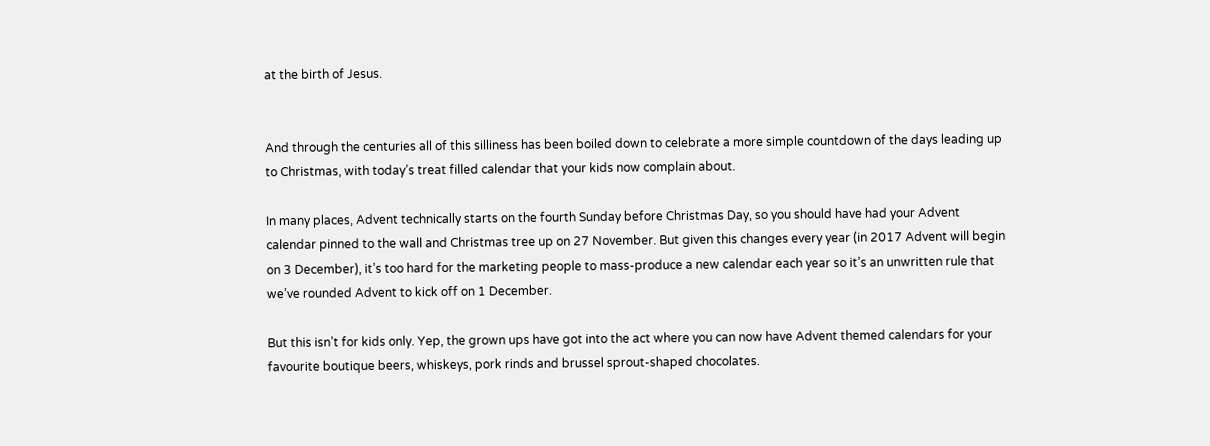at the birth of Jesus.


And through the centuries all of this silliness has been boiled down to celebrate a more simple countdown of the days leading up to Christmas, with today’s treat filled calendar that your kids now complain about.

In many places, Advent technically starts on the fourth Sunday before Christmas Day, so you should have had your Advent calendar pinned to the wall and Christmas tree up on 27 November. But given this changes every year (in 2017 Advent will begin on 3 December), it’s too hard for the marketing people to mass-produce a new calendar each year so it’s an unwritten rule that we’ve rounded Advent to kick off on 1 December.

But this isn’t for kids only. Yep, the grown ups have got into the act where you can now have Advent themed calendars for your favourite boutique beers, whiskeys, pork rinds and brussel sprout-shaped chocolates.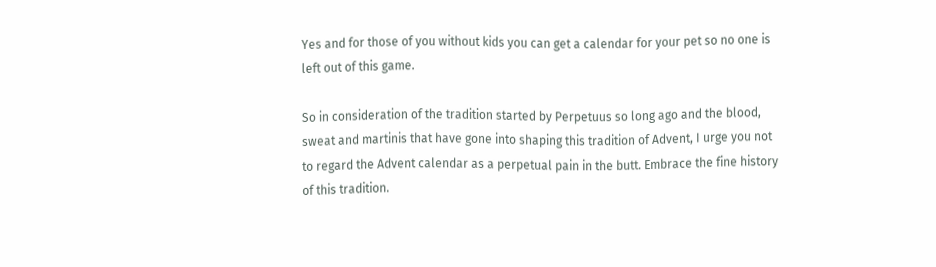Yes and for those of you without kids you can get a calendar for your pet so no one is left out of this game.

So in consideration of the tradition started by Perpetuus so long ago and the blood, sweat and martinis that have gone into shaping this tradition of Advent, I urge you not to regard the Advent calendar as a perpetual pain in the butt. Embrace the fine history of this tradition.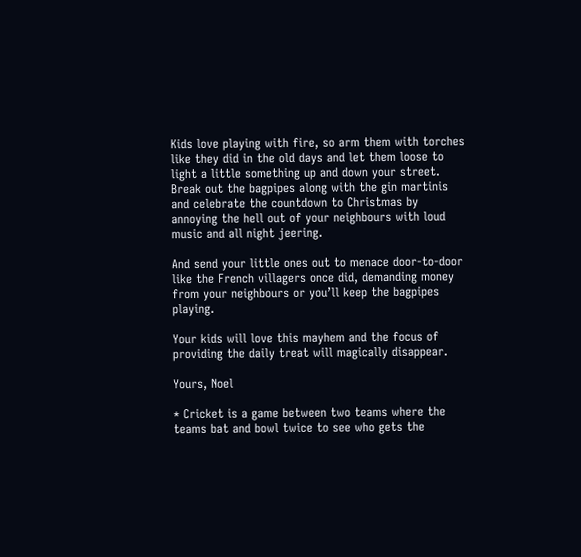Kids love playing with fire, so arm them with torches like they did in the old days and let them loose to light a little something up and down your street. Break out the bagpipes along with the gin martinis and celebrate the countdown to Christmas by annoying the hell out of your neighbours with loud music and all night jeering.

And send your little ones out to menace door-to-door like the French villagers once did, demanding money from your neighbours or you’ll keep the bagpipes playing.

Your kids will love this mayhem and the focus of providing the daily treat will magically disappear.

Yours, Noel

* Cricket is a game between two teams where the teams bat and bowl twice to see who gets the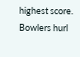highest score. Bowlers hurl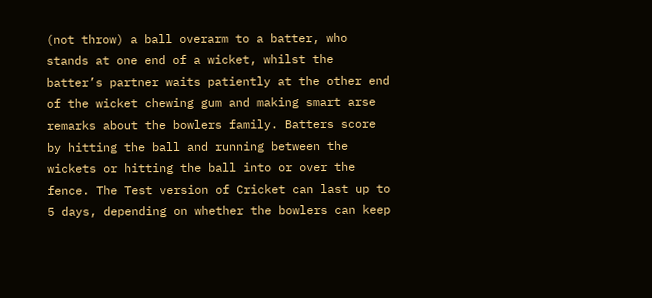(not throw) a ball overarm to a batter, who stands at one end of a wicket, whilst the batter’s partner waits patiently at the other end of the wicket chewing gum and making smart arse remarks about the bowlers family. Batters score by hitting the ball and running between the wickets or hitting the ball into or over the fence. The Test version of Cricket can last up to 5 days, depending on whether the bowlers can keep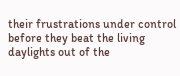their frustrations under control before they beat the living daylights out of the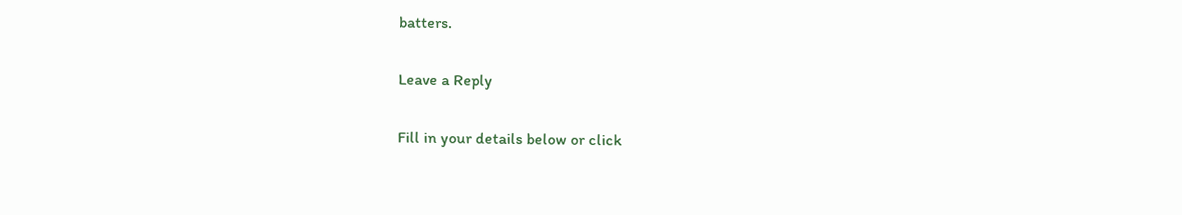batters.

Leave a Reply

Fill in your details below or click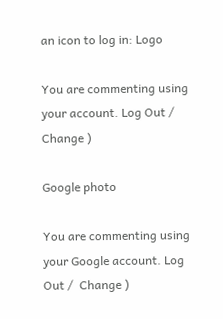an icon to log in: Logo

You are commenting using your account. Log Out /  Change )

Google photo

You are commenting using your Google account. Log Out /  Change )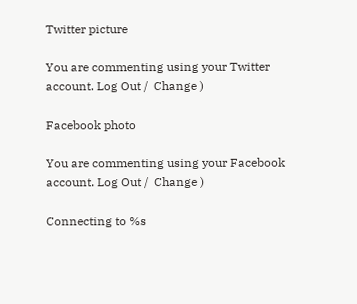Twitter picture

You are commenting using your Twitter account. Log Out /  Change )

Facebook photo

You are commenting using your Facebook account. Log Out /  Change )

Connecting to %s